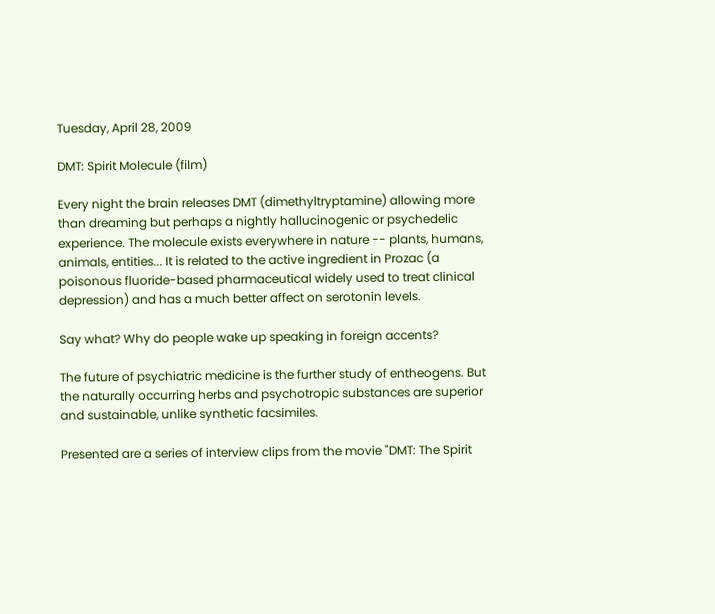Tuesday, April 28, 2009

DMT: Spirit Molecule (film)

Every night the brain releases DMT (dimethyltryptamine) allowing more than dreaming but perhaps a nightly hallucinogenic or psychedelic experience. The molecule exists everywhere in nature -- plants, humans, animals, entities... It is related to the active ingredient in Prozac (a poisonous fluoride-based pharmaceutical widely used to treat clinical depression) and has a much better affect on serotonin levels.

Say what? Why do people wake up speaking in foreign accents?

The future of psychiatric medicine is the further study of entheogens. But the naturally occurring herbs and psychotropic substances are superior and sustainable, unlike synthetic facsimiles.

Presented are a series of interview clips from the movie "DMT: The Spirit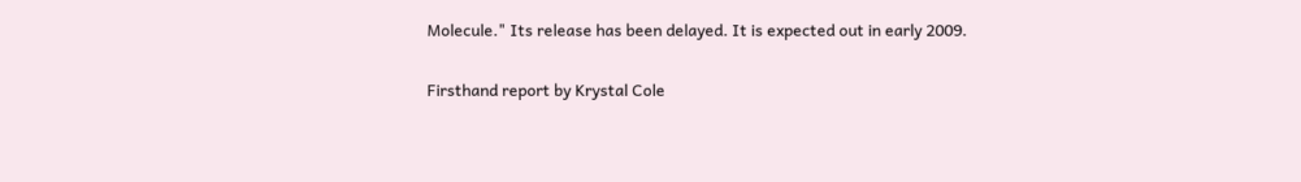Molecule." Its release has been delayed. It is expected out in early 2009.

Firsthand report by Krystal Cole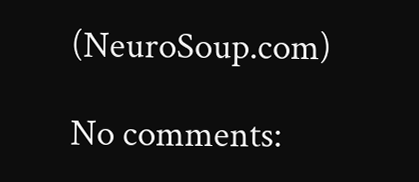(NeuroSoup.com)

No comments: